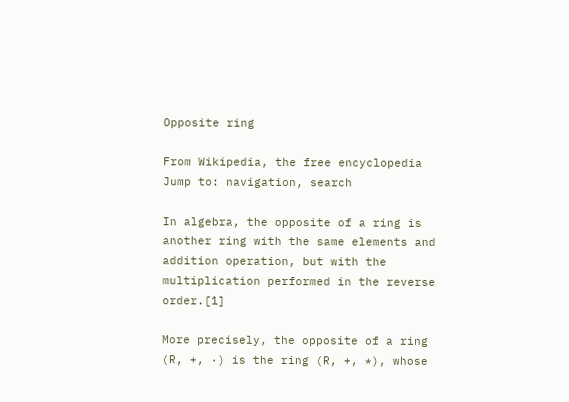Opposite ring

From Wikipedia, the free encyclopedia
Jump to: navigation, search

In algebra, the opposite of a ring is another ring with the same elements and addition operation, but with the multiplication performed in the reverse order.[1]

More precisely, the opposite of a ring (R, +, ·) is the ring (R, +, *), whose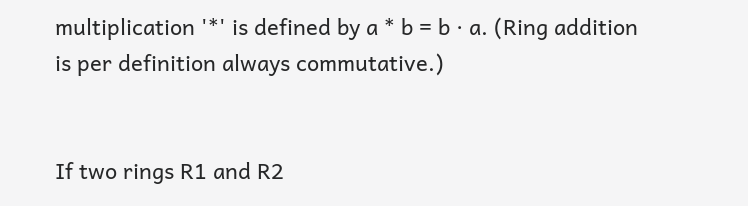multiplication '*' is defined by a * b = b · a. (Ring addition is per definition always commutative.)


If two rings R1 and R2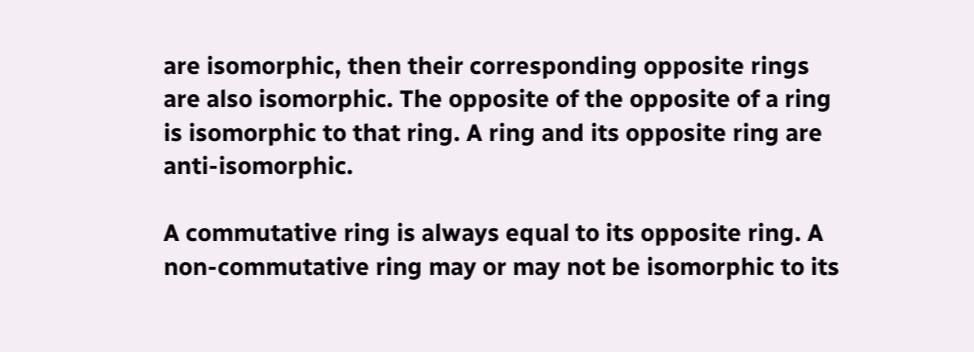are isomorphic, then their corresponding opposite rings are also isomorphic. The opposite of the opposite of a ring is isomorphic to that ring. A ring and its opposite ring are anti-isomorphic.

A commutative ring is always equal to its opposite ring. A non-commutative ring may or may not be isomorphic to its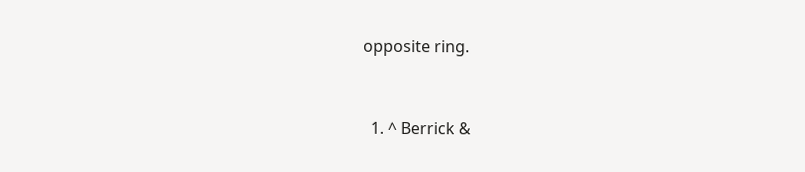opposite ring.


  1. ^ Berrick &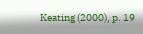Keating (2000), p. 19